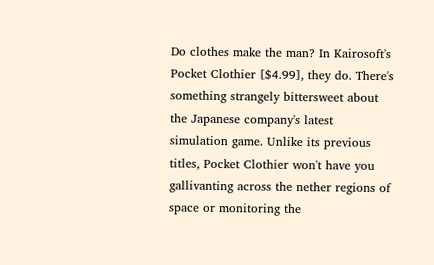Do clothes make the man? In Kairosoft's Pocket Clothier [$4.99], they do. There's something strangely bittersweet about the Japanese company's latest simulation game. Unlike its previous titles, Pocket Clothier won't have you gallivanting across the nether regions of space or monitoring the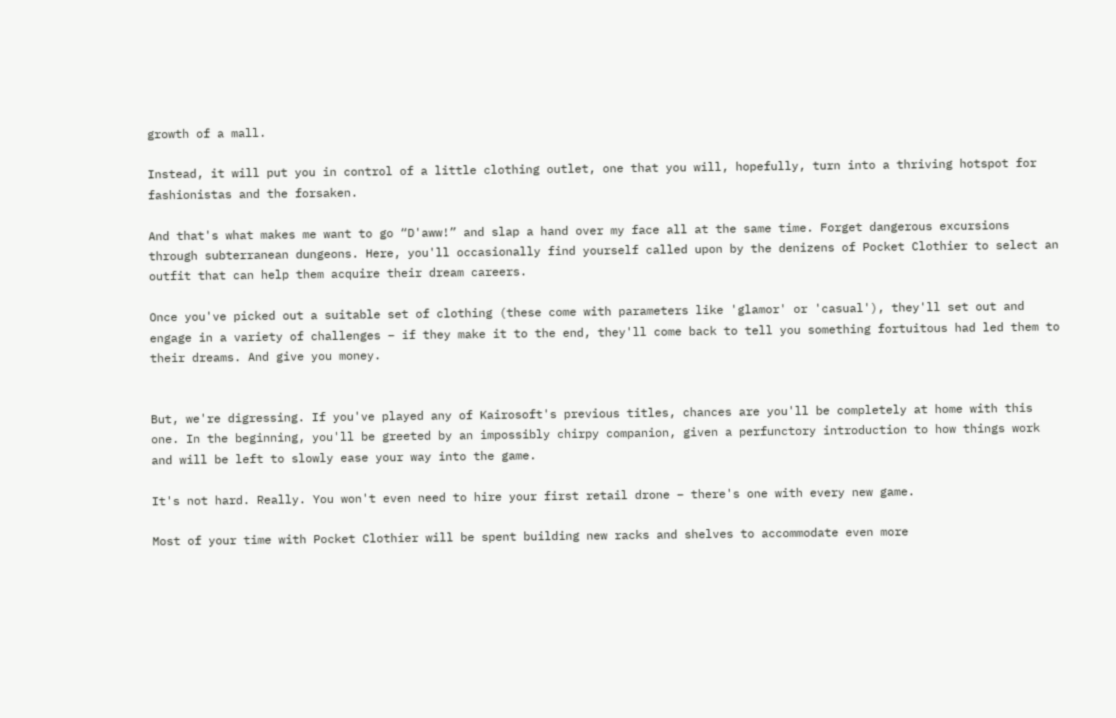growth of a mall.

Instead, it will put you in control of a little clothing outlet, one that you will, hopefully, turn into a thriving hotspot for fashionistas and the forsaken.

And that's what makes me want to go “D'aww!” and slap a hand over my face all at the same time. Forget dangerous excursions through subterranean dungeons. Here, you'll occasionally find yourself called upon by the denizens of Pocket Clothier to select an outfit that can help them acquire their dream careers.

Once you've picked out a suitable set of clothing (these come with parameters like 'glamor' or 'casual'), they'll set out and engage in a variety of challenges – if they make it to the end, they'll come back to tell you something fortuitous had led them to their dreams. And give you money.


But, we're digressing. If you've played any of Kairosoft's previous titles, chances are you'll be completely at home with this one. In the beginning, you'll be greeted by an impossibly chirpy companion, given a perfunctory introduction to how things work and will be left to slowly ease your way into the game.

It's not hard. Really. You won't even need to hire your first retail drone – there's one with every new game.

Most of your time with Pocket Clothier will be spent building new racks and shelves to accommodate even more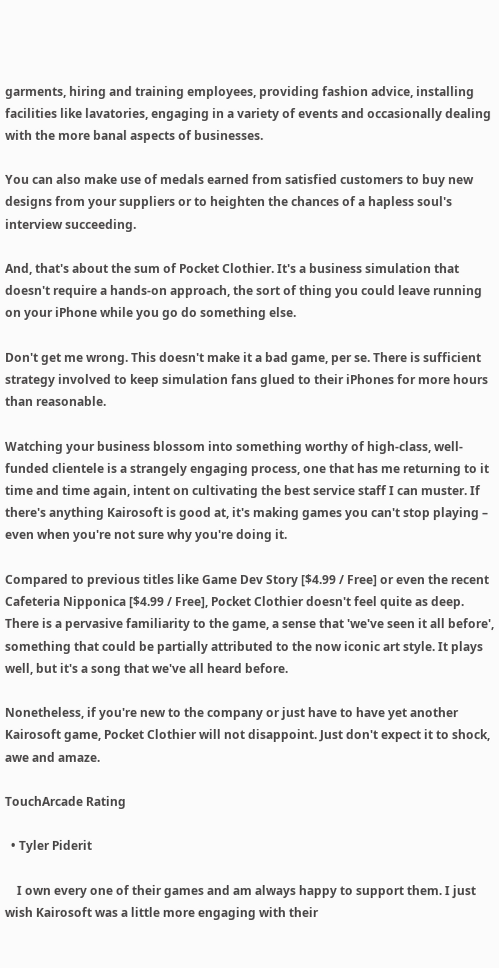garments, hiring and training employees, providing fashion advice, installing facilities like lavatories, engaging in a variety of events and occasionally dealing with the more banal aspects of businesses.

You can also make use of medals earned from satisfied customers to buy new designs from your suppliers or to heighten the chances of a hapless soul's interview succeeding.

And, that's about the sum of Pocket Clothier. It's a business simulation that doesn't require a hands-on approach, the sort of thing you could leave running on your iPhone while you go do something else.

Don't get me wrong. This doesn't make it a bad game, per se. There is sufficient strategy involved to keep simulation fans glued to their iPhones for more hours than reasonable.

Watching your business blossom into something worthy of high-class, well-funded clientele is a strangely engaging process, one that has me returning to it time and time again, intent on cultivating the best service staff I can muster. If there's anything Kairosoft is good at, it's making games you can't stop playing – even when you're not sure why you're doing it.

Compared to previous titles like Game Dev Story [$4.99 / Free] or even the recent Cafeteria Nipponica [$4.99 / Free], Pocket Clothier doesn't feel quite as deep. There is a pervasive familiarity to the game, a sense that 'we've seen it all before', something that could be partially attributed to the now iconic art style. It plays well, but it's a song that we've all heard before.

Nonetheless, if you're new to the company or just have to have yet another Kairosoft game, Pocket Clothier will not disappoint. Just don't expect it to shock, awe and amaze.

TouchArcade Rating

  • Tyler Piderit

    I own every one of their games and am always happy to support them. I just wish Kairosoft was a little more engaging with their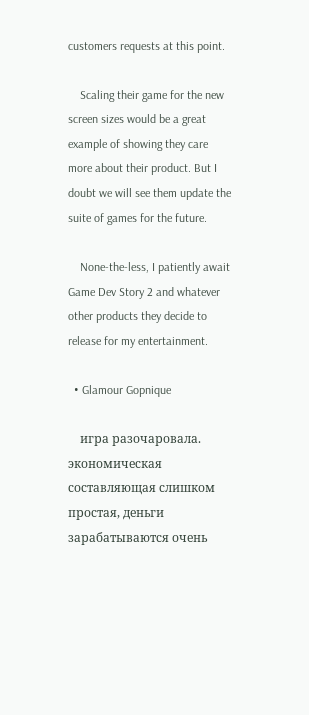customers requests at this point.

    Scaling their game for the new screen sizes would be a great example of showing they care more about their product. But I doubt we will see them update the suite of games for the future.

    None-the-less, I patiently await Game Dev Story 2 and whatever other products they decide to release for my entertainment.

  • Glamour Gopnique

    игра разочаровала. экономическая составляющая слишком простая, деньги зарабатываются очень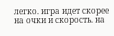легко. игра идет скорее на очки и скорость. на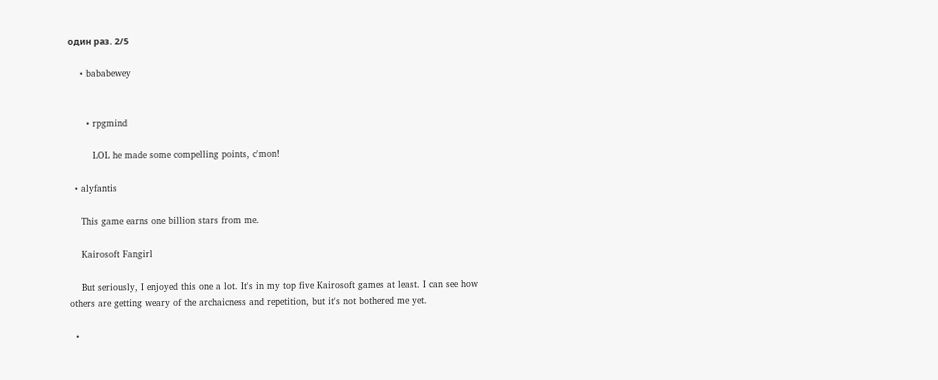один раз. 2/5

    • bababewey


      • rpgmind

        LOL he made some compelling points, c'mon!

  • alyfantis

    This game earns one billion stars from me.

    Kairosoft Fangirl

    But seriously, I enjoyed this one a lot. It's in my top five Kairosoft games at least. I can see how others are getting weary of the archaicness and repetition, but it's not bothered me yet.

  •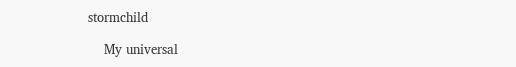stormchild

    My universal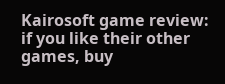Kairosoft game review: if you like their other games, buy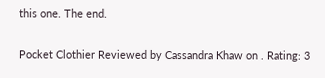this one. The end.

Pocket Clothier Reviewed by Cassandra Khaw on . Rating: 3